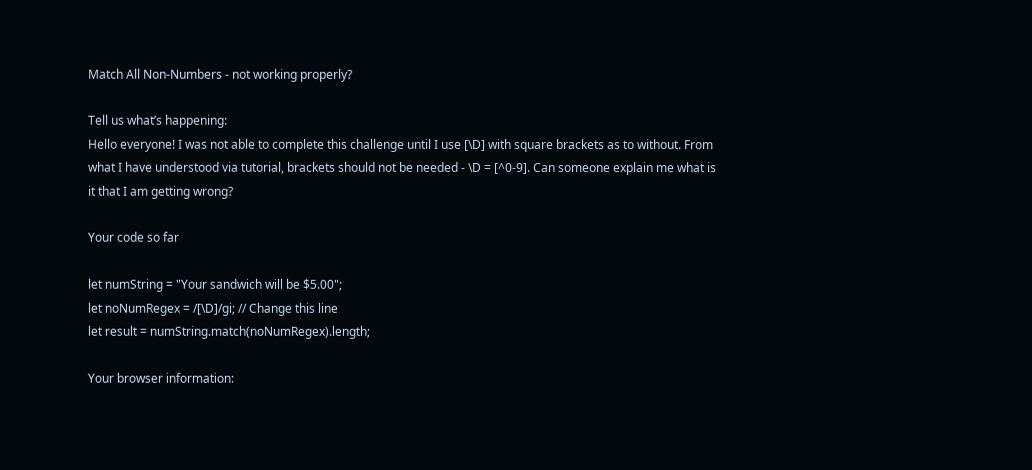Match All Non-Numbers - not working properly?

Tell us what’s happening:
Hello everyone! I was not able to complete this challenge until I use [\D] with square brackets as to without. From what I have understood via tutorial, brackets should not be needed - \D = [^0-9]. Can someone explain me what is it that I am getting wrong?

Your code so far

let numString = "Your sandwich will be $5.00";
let noNumRegex = /[\D]/gi; // Change this line
let result = numString.match(noNumRegex).length;

Your browser information: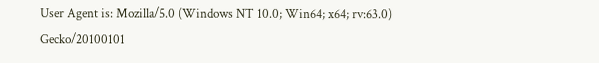User Agent is: Mozilla/5.0 (Windows NT 10.0; Win64; x64; rv:63.0) Gecko/20100101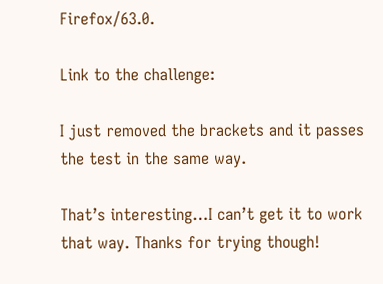Firefox/63.0.

Link to the challenge:

I just removed the brackets and it passes the test in the same way.

That’s interesting…I can’t get it to work that way. Thanks for trying though!